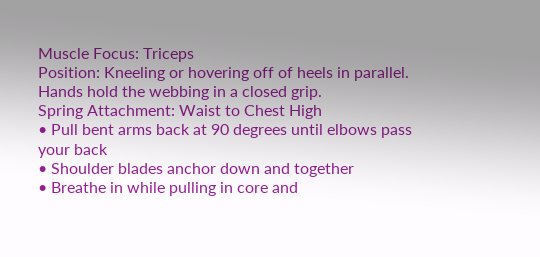Muscle Focus: Triceps
Position: Kneeling or hovering off of heels in parallel. Hands hold the webbing in a closed grip.
Spring Attachment: Waist to Chest High
• Pull bent arms back at 90 degrees until elbows pass your back
• Shoulder blades anchor down and together
• Breathe in while pulling in core and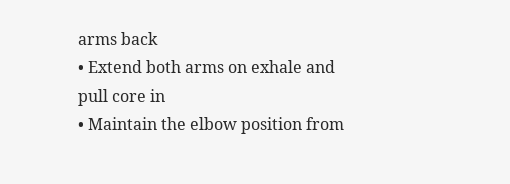arms back
• Extend both arms on exhale and pull core in
• Maintain the elbow position from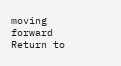moving forward
Return to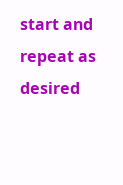start and repeat as desired